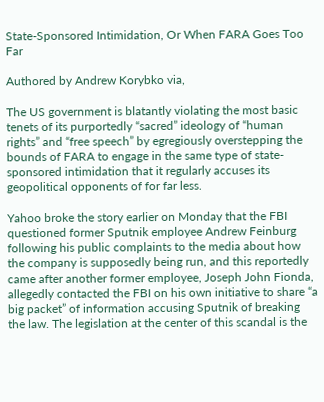State-Sponsored Intimidation, Or When FARA Goes Too Far

Authored by Andrew Korybko via,

The US government is blatantly violating the most basic tenets of its purportedly “sacred” ideology of “human rights” and “free speech” by egregiously overstepping the bounds of FARA to engage in the same type of state-sponsored intimidation that it regularly accuses its geopolitical opponents of for far less.

Yahoo broke the story earlier on Monday that the FBI questioned former Sputnik employee Andrew Feinburg following his public complaints to the media about how the company is supposedly being run, and this reportedly came after another former employee, Joseph John Fionda, allegedly contacted the FBI on his own initiative to share “a big packet” of information accusing Sputnik of breaking the law. The legislation at the center of this scandal is the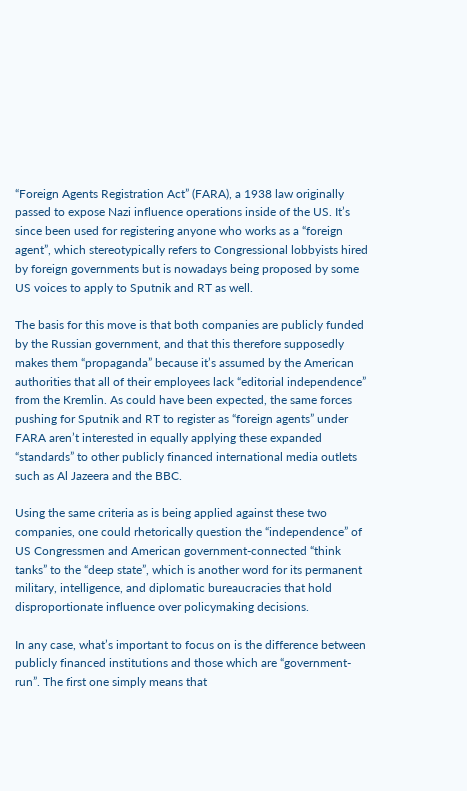“Foreign Agents Registration Act” (FARA), a 1938 law originally passed to expose Nazi influence operations inside of the US. It’s since been used for registering anyone who works as a “foreign agent”, which stereotypically refers to Congressional lobbyists hired by foreign governments but is nowadays being proposed by some US voices to apply to Sputnik and RT as well.

The basis for this move is that both companies are publicly funded by the Russian government, and that this therefore supposedly makes them “propaganda” because it’s assumed by the American authorities that all of their employees lack “editorial independence” from the Kremlin. As could have been expected, the same forces pushing for Sputnik and RT to register as “foreign agents” under FARA aren’t interested in equally applying these expanded “standards” to other publicly financed international media outlets such as Al Jazeera and the BBC.

Using the same criteria as is being applied against these two companies, one could rhetorically question the “independence” of US Congressmen and American government-connected “think tanks” to the “deep state”, which is another word for its permanent military, intelligence, and diplomatic bureaucracies that hold disproportionate influence over policymaking decisions.

In any case, what’s important to focus on is the difference between publicly financed institutions and those which are “government-run”. The first one simply means that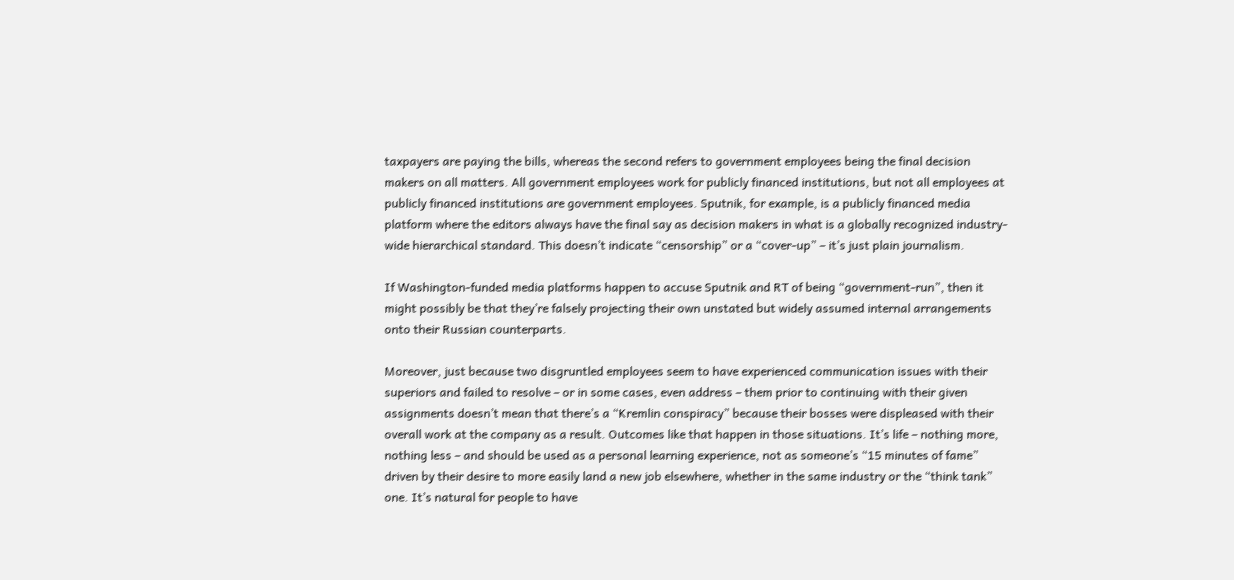taxpayers are paying the bills, whereas the second refers to government employees being the final decision makers on all matters. All government employees work for publicly financed institutions, but not all employees at publicly financed institutions are government employees. Sputnik, for example, is a publicly financed media platform where the editors always have the final say as decision makers in what is a globally recognized industry-wide hierarchical standard. This doesn’t indicate “censorship” or a “cover-up” – it’s just plain journalism.

If Washington-funded media platforms happen to accuse Sputnik and RT of being “government-run”, then it might possibly be that they’re falsely projecting their own unstated but widely assumed internal arrangements onto their Russian counterparts.

Moreover, just because two disgruntled employees seem to have experienced communication issues with their superiors and failed to resolve – or in some cases, even address – them prior to continuing with their given assignments doesn’t mean that there’s a “Kremlin conspiracy” because their bosses were displeased with their overall work at the company as a result. Outcomes like that happen in those situations. It’s life – nothing more, nothing less – and should be used as a personal learning experience, not as someone’s “15 minutes of fame” driven by their desire to more easily land a new job elsewhere, whether in the same industry or the “think tank” one. It’s natural for people to have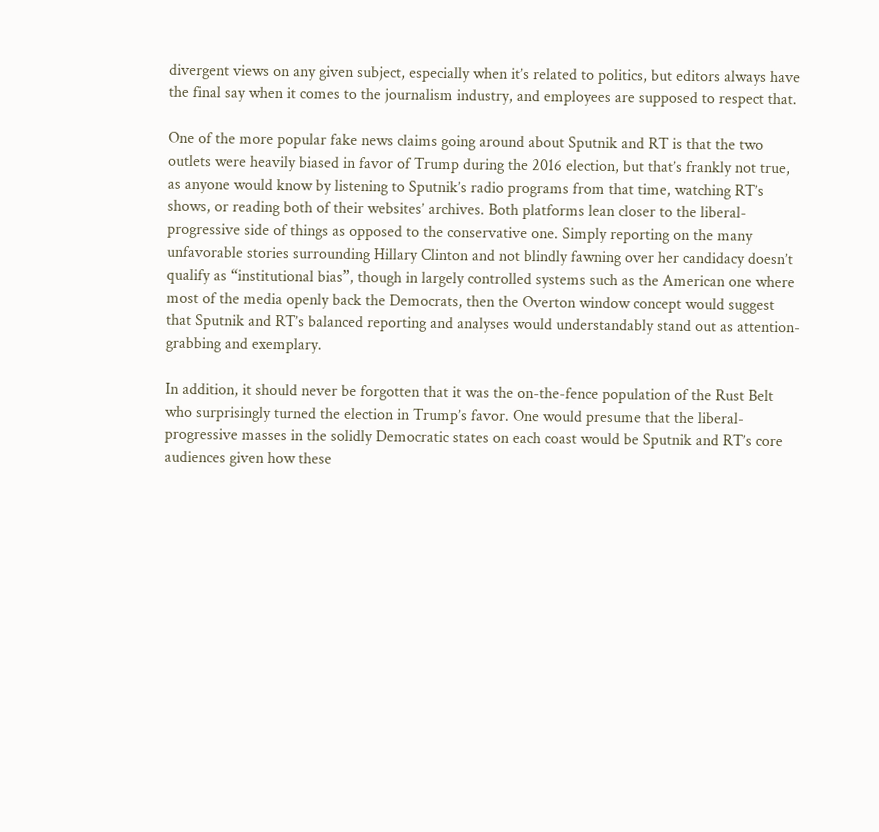divergent views on any given subject, especially when it’s related to politics, but editors always have the final say when it comes to the journalism industry, and employees are supposed to respect that.

One of the more popular fake news claims going around about Sputnik and RT is that the two outlets were heavily biased in favor of Trump during the 2016 election, but that’s frankly not true, as anyone would know by listening to Sputnik’s radio programs from that time, watching RT’s shows, or reading both of their websites’ archives. Both platforms lean closer to the liberal-progressive side of things as opposed to the conservative one. Simply reporting on the many unfavorable stories surrounding Hillary Clinton and not blindly fawning over her candidacy doesn’t qualify as “institutional bias”, though in largely controlled systems such as the American one where most of the media openly back the Democrats, then the Overton window concept would suggest that Sputnik and RT’s balanced reporting and analyses would understandably stand out as attention-grabbing and exemplary.

In addition, it should never be forgotten that it was the on-the-fence population of the Rust Belt who surprisingly turned the election in Trump’s favor. One would presume that the liberal-progressive masses in the solidly Democratic states on each coast would be Sputnik and RT’s core audiences given how these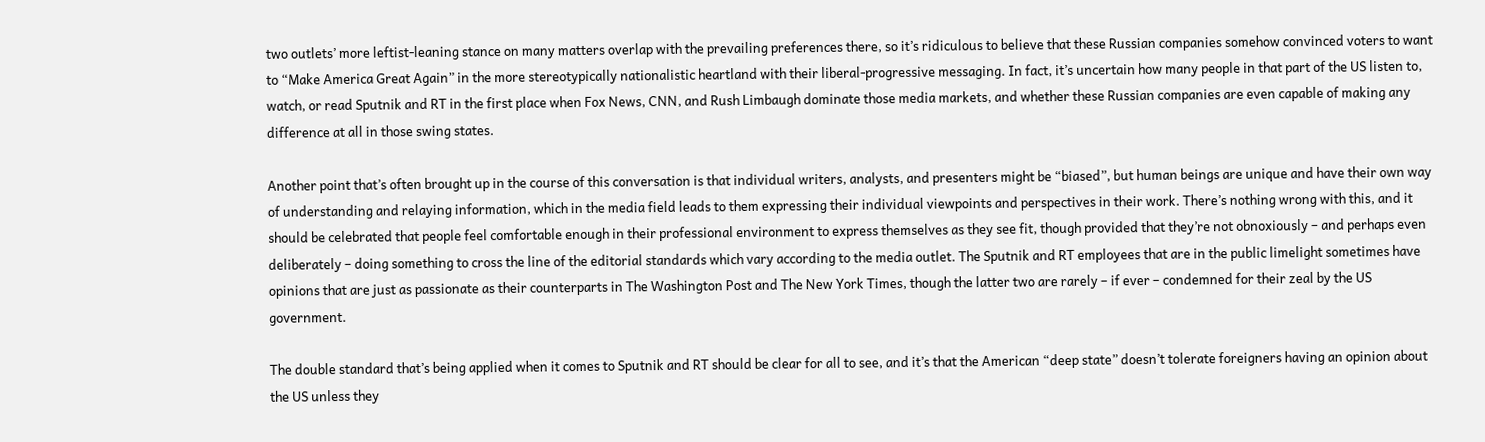two outlets’ more leftist-leaning stance on many matters overlap with the prevailing preferences there, so it’s ridiculous to believe that these Russian companies somehow convinced voters to want to “Make America Great Again” in the more stereotypically nationalistic heartland with their liberal-progressive messaging. In fact, it’s uncertain how many people in that part of the US listen to, watch, or read Sputnik and RT in the first place when Fox News, CNN, and Rush Limbaugh dominate those media markets, and whether these Russian companies are even capable of making any difference at all in those swing states.

Another point that’s often brought up in the course of this conversation is that individual writers, analysts, and presenters might be “biased”, but human beings are unique and have their own way of understanding and relaying information, which in the media field leads to them expressing their individual viewpoints and perspectives in their work. There’s nothing wrong with this, and it should be celebrated that people feel comfortable enough in their professional environment to express themselves as they see fit, though provided that they’re not obnoxiously – and perhaps even deliberately – doing something to cross the line of the editorial standards which vary according to the media outlet. The Sputnik and RT employees that are in the public limelight sometimes have opinions that are just as passionate as their counterparts in The Washington Post and The New York Times, though the latter two are rarely – if ever – condemned for their zeal by the US government.

The double standard that’s being applied when it comes to Sputnik and RT should be clear for all to see, and it’s that the American “deep state” doesn’t tolerate foreigners having an opinion about the US unless they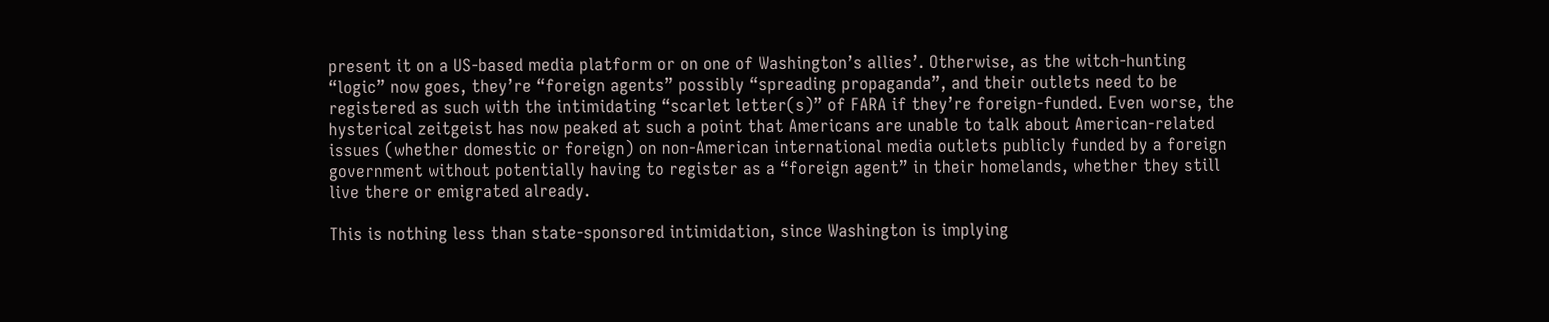present it on a US-based media platform or on one of Washington’s allies’. Otherwise, as the witch-hunting “logic” now goes, they’re “foreign agents” possibly “spreading propaganda”, and their outlets need to be registered as such with the intimidating “scarlet letter(s)” of FARA if they’re foreign-funded. Even worse, the hysterical zeitgeist has now peaked at such a point that Americans are unable to talk about American-related issues (whether domestic or foreign) on non-American international media outlets publicly funded by a foreign government without potentially having to register as a “foreign agent” in their homelands, whether they still live there or emigrated already.

This is nothing less than state-sponsored intimidation, since Washington is implying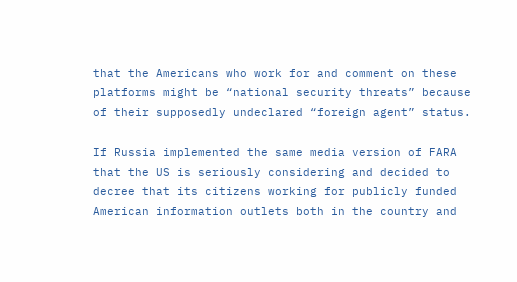that the Americans who work for and comment on these platforms might be “national security threats” because of their supposedly undeclared “foreign agent” status.

If Russia implemented the same media version of FARA that the US is seriously considering and decided to decree that its citizens working for publicly funded American information outlets both in the country and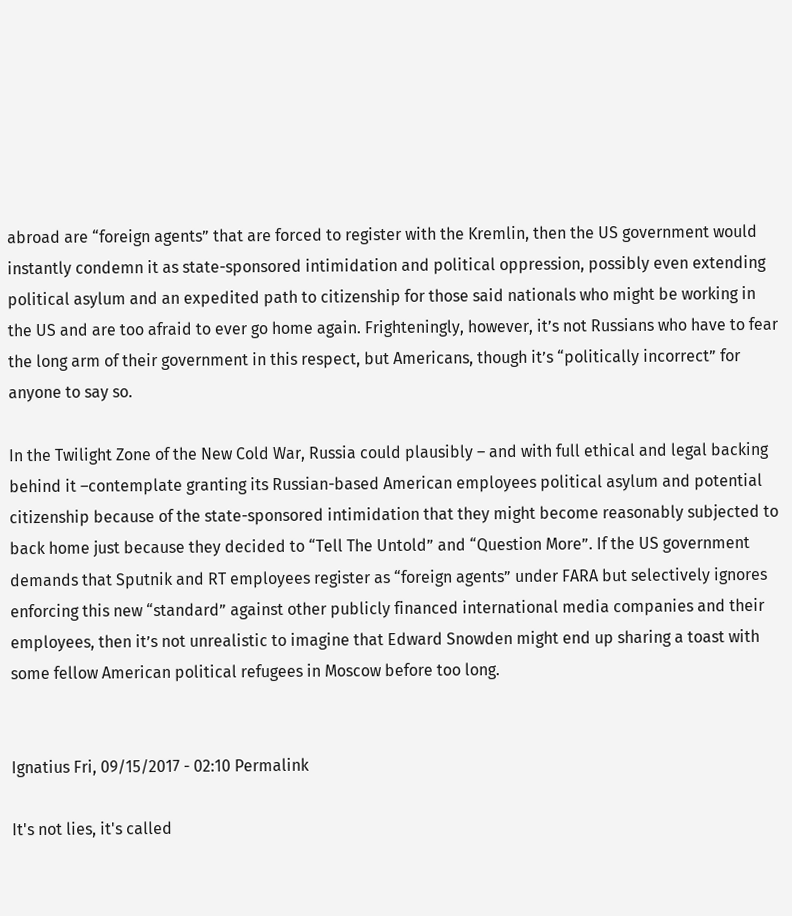abroad are “foreign agents” that are forced to register with the Kremlin, then the US government would instantly condemn it as state-sponsored intimidation and political oppression, possibly even extending political asylum and an expedited path to citizenship for those said nationals who might be working in the US and are too afraid to ever go home again. Frighteningly, however, it’s not Russians who have to fear the long arm of their government in this respect, but Americans, though it’s “politically incorrect” for anyone to say so.

In the Twilight Zone of the New Cold War, Russia could plausibly – and with full ethical and legal backing behind it –contemplate granting its Russian-based American employees political asylum and potential citizenship because of the state-sponsored intimidation that they might become reasonably subjected to back home just because they decided to “Tell The Untold” and “Question More”. If the US government demands that Sputnik and RT employees register as “foreign agents” under FARA but selectively ignores enforcing this new “standard” against other publicly financed international media companies and their employees, then it’s not unrealistic to imagine that Edward Snowden might end up sharing a toast with some fellow American political refugees in Moscow before too long.


Ignatius Fri, 09/15/2017 - 02:10 Permalink

It's not lies, it's called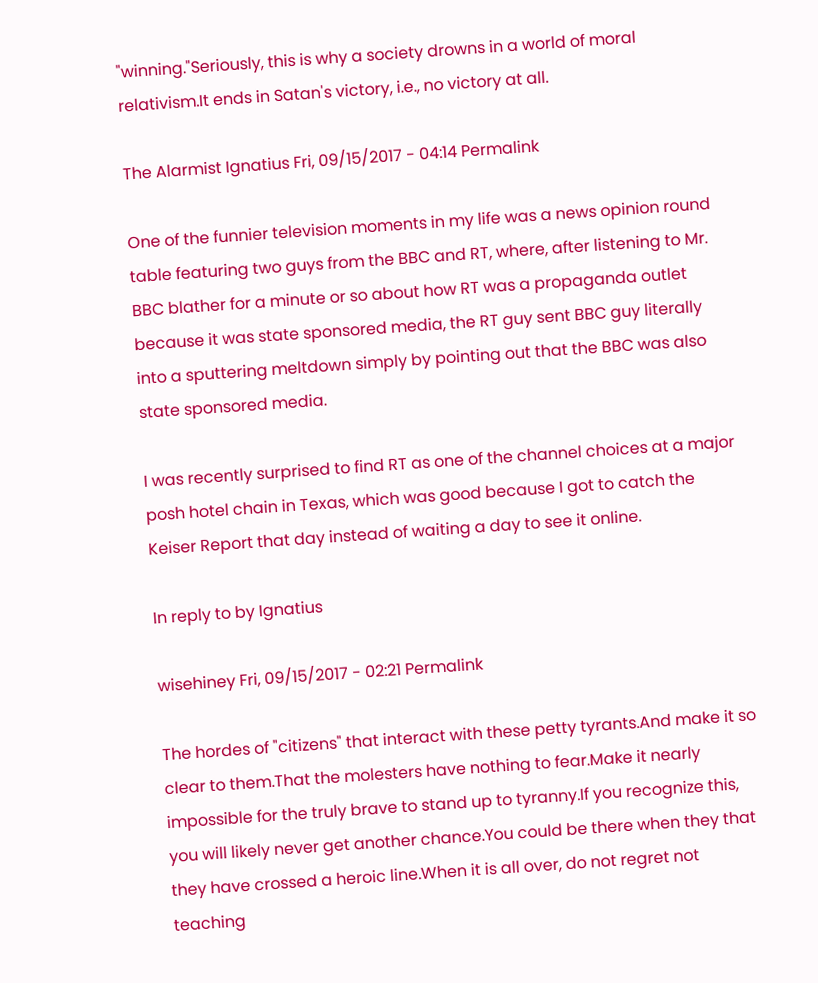"winning."Seriously, this is why a society drowns in a world of moral relativism.It ends in Satan's victory, i.e., no victory at all.

The Alarmist Ignatius Fri, 09/15/2017 - 04:14 Permalink

One of the funnier television moments in my life was a news opinion round table featuring two guys from the BBC and RT, where, after listening to Mr. BBC blather for a minute or so about how RT was a propaganda outlet because it was state sponsored media, the RT guy sent BBC guy literally into a sputtering meltdown simply by pointing out that the BBC was also state sponsored media.

I was recently surprised to find RT as one of the channel choices at a major posh hotel chain in Texas, which was good because I got to catch the Keiser Report that day instead of waiting a day to see it online.

In reply to by Ignatius

wisehiney Fri, 09/15/2017 - 02:21 Permalink

The hordes of "citizens" that interact with these petty tyrants.And make it so clear to them.That the molesters have nothing to fear.Make it nearly impossible for the truly brave to stand up to tyranny.If you recognize this, you will likely never get another chance.You could be there when they that they have crossed a heroic line.When it is all over, do not regret not teaching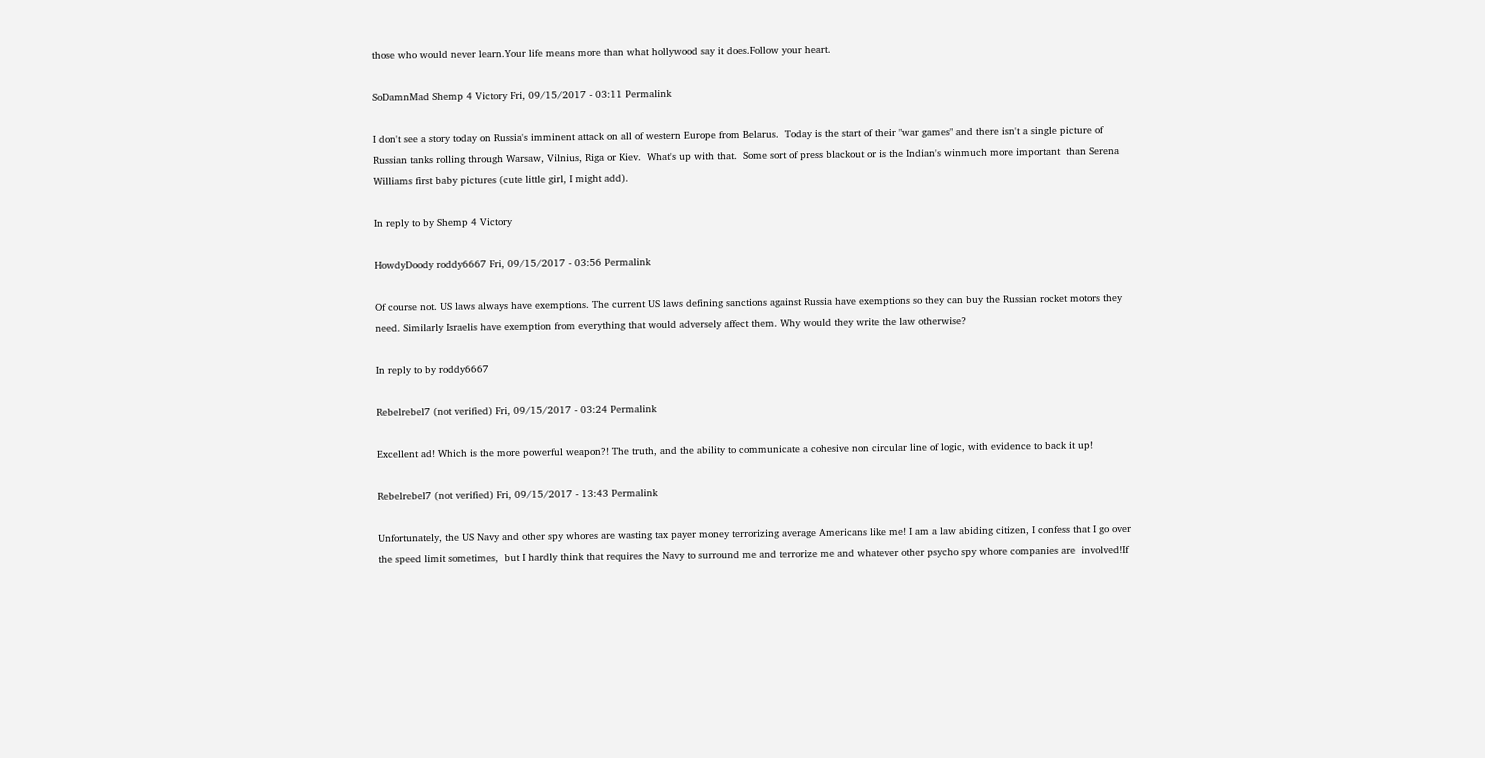those who would never learn.Your life means more than what hollywood say it does.Follow your heart.

SoDamnMad Shemp 4 Victory Fri, 09/15/2017 - 03:11 Permalink

I don't see a story today on Russia's imminent attack on all of western Europe from Belarus.  Today is the start of their "war games" and there isn't a single picture of Russian tanks rolling through Warsaw, Vilnius, Riga or Kiev.  What's up with that.  Some sort of press blackout or is the Indian's winmuch more important  than Serena Williams first baby pictures (cute little girl, I might add).

In reply to by Shemp 4 Victory

HowdyDoody roddy6667 Fri, 09/15/2017 - 03:56 Permalink

Of course not. US laws always have exemptions. The current US laws defining sanctions against Russia have exemptions so they can buy the Russian rocket motors they need. Similarly Israelis have exemption from everything that would adversely affect them. Why would they write the law otherwise?

In reply to by roddy6667

Rebelrebel7 (not verified) Fri, 09/15/2017 - 03:24 Permalink

Excellent ad! Which is the more powerful weapon?! The truth, and the ability to communicate a cohesive non circular line of logic, with evidence to back it up!

Rebelrebel7 (not verified) Fri, 09/15/2017 - 13:43 Permalink

Unfortunately, the US Navy and other spy whores are wasting tax payer money terrorizing average Americans like me! I am a law abiding citizen, I confess that I go over the speed limit sometimes,  but I hardly think that requires the Navy to surround me and terrorize me and whatever other psycho spy whore companies are  involved!If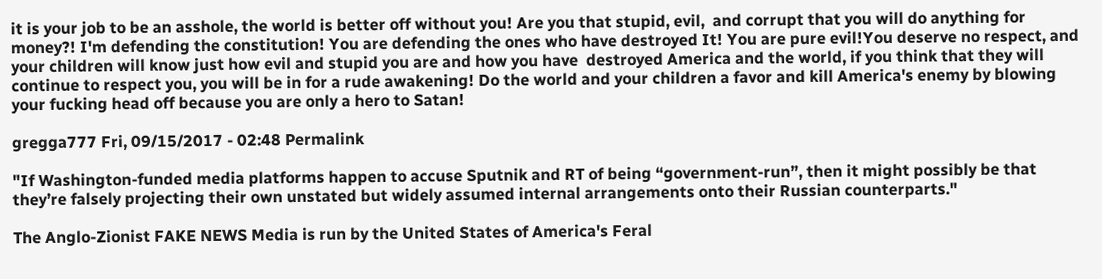it is your job to be an asshole, the world is better off without you! Are you that stupid, evil,  and corrupt that you will do anything for money?! I'm defending the constitution! You are defending the ones who have destroyed It! You are pure evil!You deserve no respect, and your children will know just how evil and stupid you are and how you have  destroyed America and the world, if you think that they will continue to respect you, you will be in for a rude awakening! Do the world and your children a favor and kill America's enemy by blowing your fucking head off because you are only a hero to Satan!

gregga777 Fri, 09/15/2017 - 02:48 Permalink

"If Washington-funded media platforms happen to accuse Sputnik and RT of being “government-run”, then it might possibly be that they’re falsely projecting their own unstated but widely assumed internal arrangements onto their Russian counterparts."

The Anglo-Zionist FAKE NEWS Media is run by the United States of America's Feral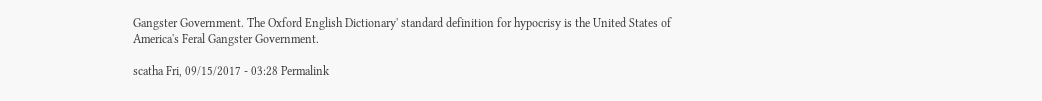Gangster Government. The Oxford English Dictionary' standard definition for hypocrisy is the United States of America's Feral Gangster Government.

scatha Fri, 09/15/2017 - 03:28 Permalink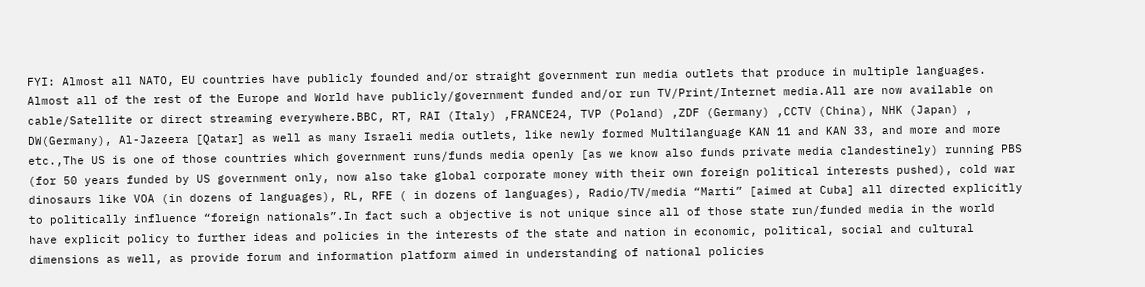FYI: Almost all NATO, EU countries have publicly founded and/or straight government run media outlets that produce in multiple languages. Almost all of the rest of the Europe and World have publicly/government funded and/or run TV/Print/Internet media.All are now available on cable/Satellite or direct streaming everywhere.BBC, RT, RAI (Italy) ,FRANCE24, TVP (Poland) ,ZDF (Germany) ,CCTV (China), NHK (Japan) , DW(Germany), Al-Jazeera [Qatar] as well as many Israeli media outlets, like newly formed Multilanguage KAN 11 and KAN 33, and more and more etc.,The US is one of those countries which government runs/funds media openly [as we know also funds private media clandestinely) running PBS (for 50 years funded by US government only, now also take global corporate money with their own foreign political interests pushed), cold war dinosaurs like VOA (in dozens of languages), RL, RFE ( in dozens of languages), Radio/TV/media “Marti” [aimed at Cuba] all directed explicitly to politically influence “foreign nationals”.In fact such a objective is not unique since all of those state run/funded media in the world have explicit policy to further ideas and policies in the interests of the state and nation in economic, political, social and cultural dimensions as well, as provide forum and information platform aimed in understanding of national policies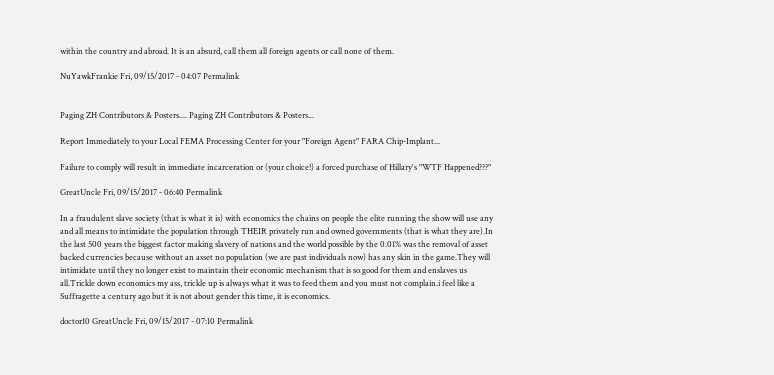within the country and abroad. It is an absurd, call them all foreign agents or call none of them.

NuYawkFrankie Fri, 09/15/2017 - 04:07 Permalink


Paging ZH Contributors & Posters.... Paging ZH Contributors & Posters...

Report Immediately to your Local FEMA Processing Center for your "Foreign Agent" FARA Chip-Implant...

Failure to comply will result in immediate incarceration or (your choice!) a forced purchase of Hillary's "WTF Happened???"

GreatUncle Fri, 09/15/2017 - 06:40 Permalink

In a fraudulent slave society (that is what it is) with economics the chains on people the elite running the show will use any and all means to intimidate the population through THEIR privately run and owned governments (that is what they are).In the last 500 years the biggest factor making slavery of nations and the world possible by the 0.01% was the removal of asset backed currencies because without an asset no population (we are past individuals now) has any skin in the game.They will intimidate until they no longer exist to maintain their economic mechanism that is so good for them and enslaves us all.Trickle down economics my ass, trickle up is always what it was to feed them and you must not complain.i feel like a Suffragette a century ago but it is not about gender this time, it is economics.

doctor10 GreatUncle Fri, 09/15/2017 - 07:10 Permalink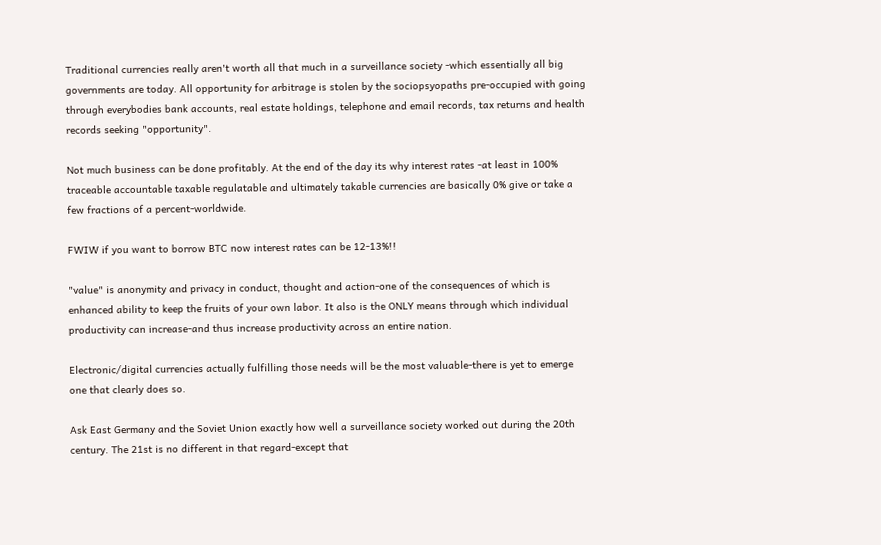Traditional currencies really aren't worth all that much in a surveillance society -which essentially all big governments are today. All opportunity for arbitrage is stolen by the sociopsyopaths pre-occupied with going through everybodies bank accounts, real estate holdings, telephone and email records, tax returns and health records seeking "opportunity".

Not much business can be done profitably. At the end of the day its why interest rates -at least in 100% traceable accountable taxable regulatable and ultimately takable currencies are basically 0% give or take a few fractions of a percent-worldwide.

FWIW if you want to borrow BTC now interest rates can be 12-13%!!

"value" is anonymity and privacy in conduct, thought and action-one of the consequences of which is enhanced ability to keep the fruits of your own labor. It also is the ONLY means through which individual productivity can increase-and thus increase productivity across an entire nation.

Electronic/digital currencies actually fulfilling those needs will be the most valuable-there is yet to emerge one that clearly does so.

Ask East Germany and the Soviet Union exactly how well a surveillance society worked out during the 20th century. The 21st is no different in that regard-except that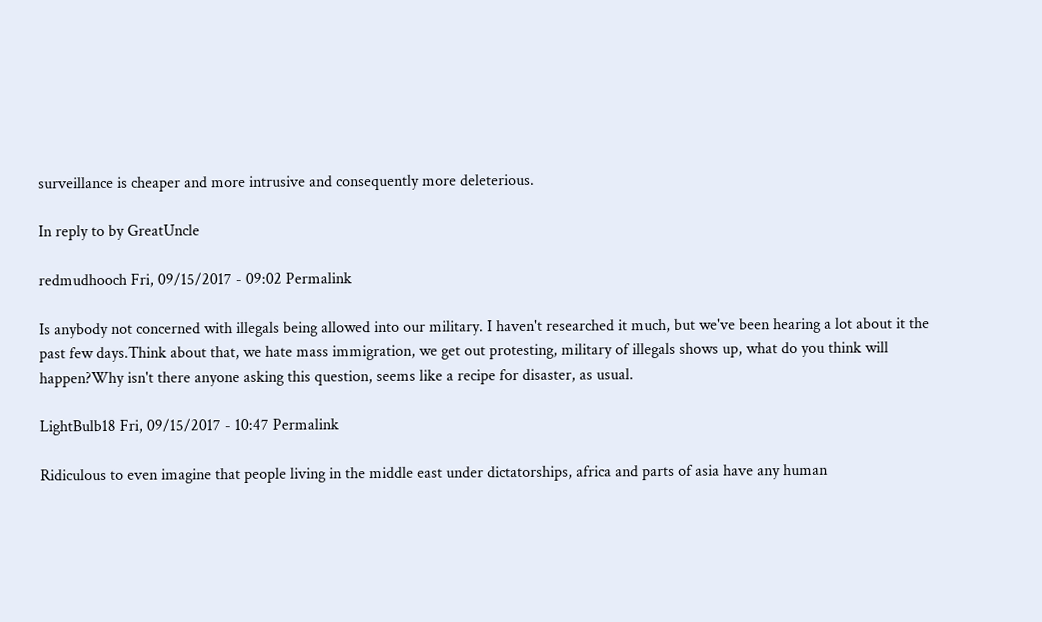surveillance is cheaper and more intrusive and consequently more deleterious.

In reply to by GreatUncle

redmudhooch Fri, 09/15/2017 - 09:02 Permalink

Is anybody not concerned with illegals being allowed into our military. I haven't researched it much, but we've been hearing a lot about it the past few days.Think about that, we hate mass immigration, we get out protesting, military of illegals shows up, what do you think will happen?Why isn't there anyone asking this question, seems like a recipe for disaster, as usual.

LightBulb18 Fri, 09/15/2017 - 10:47 Permalink

Ridiculous to even imagine that people living in the middle east under dictatorships, africa and parts of asia have any human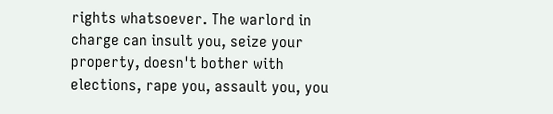rights whatsoever. The warlord in charge can insult you, seize your property, doesn't bother with elections, rape you, assault you, you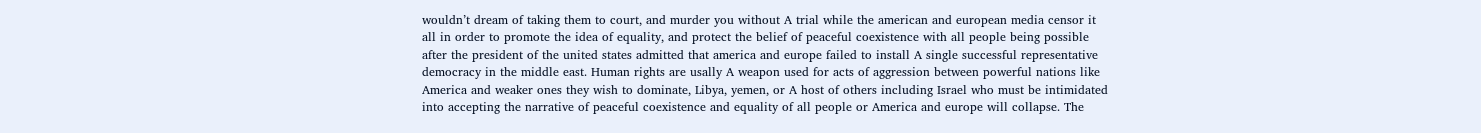wouldn’t dream of taking them to court, and murder you without A trial while the american and european media censor it all in order to promote the idea of equality, and protect the belief of peaceful coexistence with all people being possible after the president of the united states admitted that america and europe failed to install A single successful representative democracy in the middle east. Human rights are usally A weapon used for acts of aggression between powerful nations like America and weaker ones they wish to dominate, Libya, yemen, or A host of others including Israel who must be intimidated into accepting the narrative of peaceful coexistence and equality of all people or America and europe will collapse. The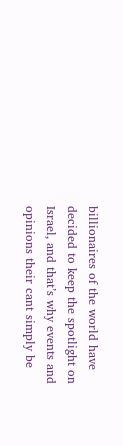billionaires of the world have decided to keep the spotlight on Israel, and that’s why events and opinions their cant simply be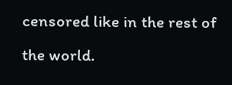censored like in the rest of the world.